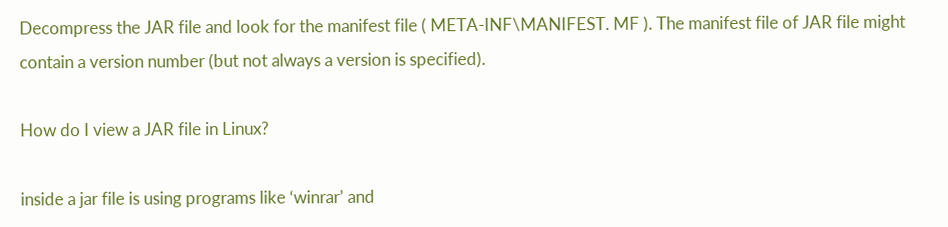Decompress the JAR file and look for the manifest file ( META-INF\MANIFEST. MF ). The manifest file of JAR file might contain a version number (but not always a version is specified).

How do I view a JAR file in Linux?

inside a jar file is using programs like ‘winrar’ and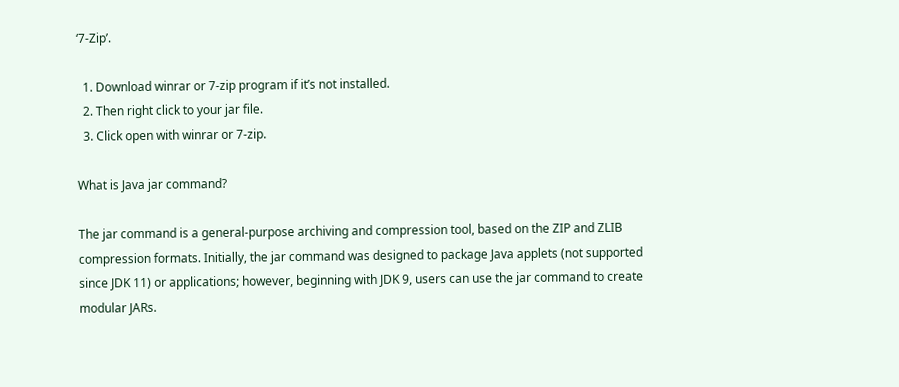‘7-Zip’.

  1. Download winrar or 7-zip program if it’s not installed.
  2. Then right click to your jar file.
  3. Click open with winrar or 7-zip.

What is Java jar command?

The jar command is a general-purpose archiving and compression tool, based on the ZIP and ZLIB compression formats. Initially, the jar command was designed to package Java applets (not supported since JDK 11) or applications; however, beginning with JDK 9, users can use the jar command to create modular JARs.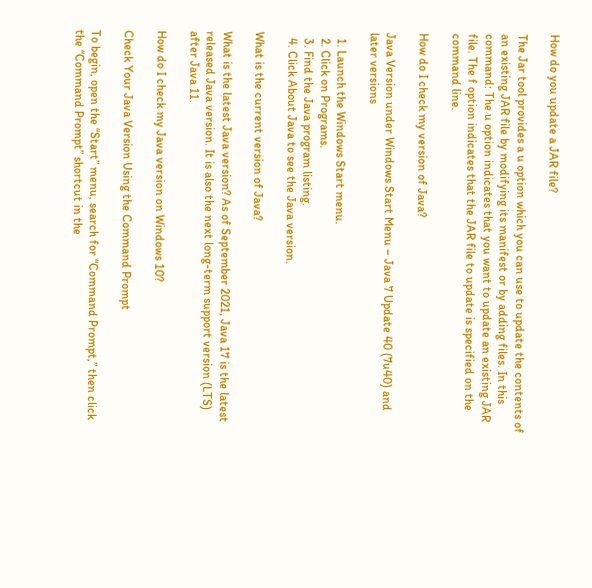How do you update a JAR file?

The Jar tool provides a u option which you can use to update the contents of an existing JAR file by modifying its manifest or by adding files. In this command: The u option indicates that you want to update an existing JAR file. The f option indicates that the JAR file to update is specified on the command line.

How do I check my version of Java?

Java Version under Windows Start Menu – Java 7 Update 40 (7u40) and later versions

  1. Launch the Windows Start menu.
  2. Click on Programs.
  3. Find the Java program listing.
  4. Click About Java to see the Java version.

What is the current version of Java?

What is the latest Java version? As of September 2021, Java 17 is the latest released Java version. It is also the next long-term support version (LTS) after Java 11.

How do I check my Java version on Windows 10?

Check Your Java Version Using the Command Prompt

To begin, open the “Start” menu, search for “Command Prompt,” then click the “Command Prompt” shortcut in the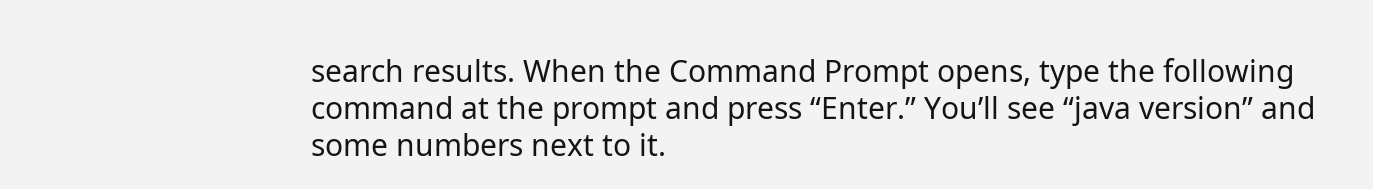search results. When the Command Prompt opens, type the following command at the prompt and press “Enter.” You’ll see “java version” and some numbers next to it.